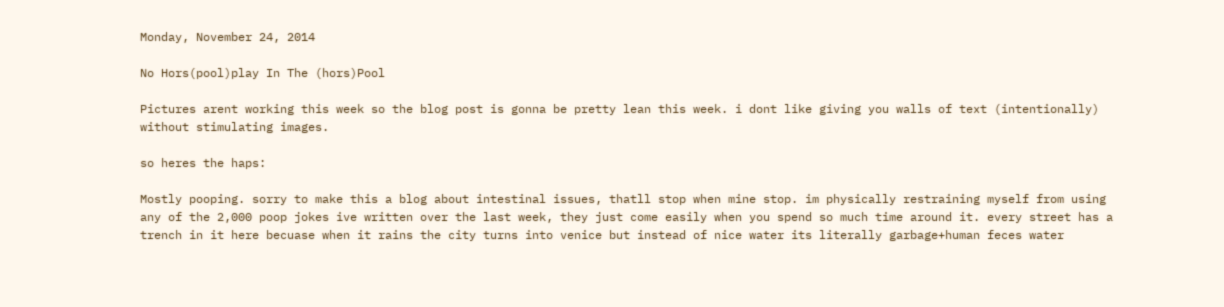Monday, November 24, 2014

No Hors(pool)play In The (hors)Pool

Pictures arent working this week so the blog post is gonna be pretty lean this week. i dont like giving you walls of text (intentionally) without stimulating images.

so heres the haps:

Mostly pooping. sorry to make this a blog about intestinal issues, thatll stop when mine stop. im physically restraining myself from using any of the 2,000 poop jokes ive written over the last week, they just come easily when you spend so much time around it. every street has a trench in it here becuase when it rains the city turns into venice but instead of nice water its literally garbage+human feces water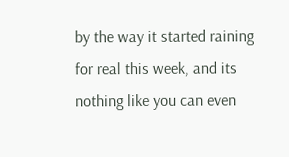by the way it started raining for real this week, and its nothing like you can even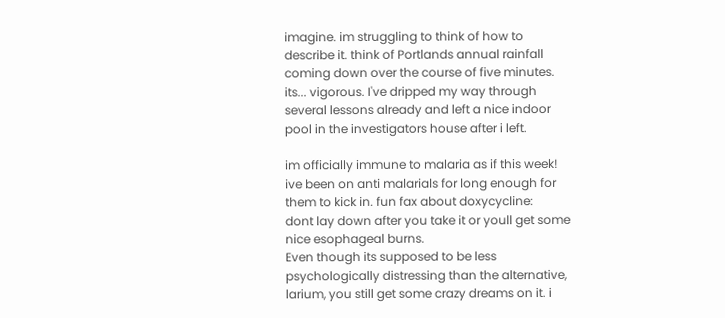imagine. im struggling to think of how to describe it. think of Portlands annual rainfall coming down over the course of five minutes. its... vigorous. I've dripped my way through several lessons already and left a nice indoor pool in the investigators house after i left.

im officially immune to malaria as if this week! ive been on anti malarials for long enough for them to kick in. fun fax about doxycycline:
dont lay down after you take it or youll get some nice esophageal burns.
Even though its supposed to be less psychologically distressing than the alternative, larium, you still get some crazy dreams on it. i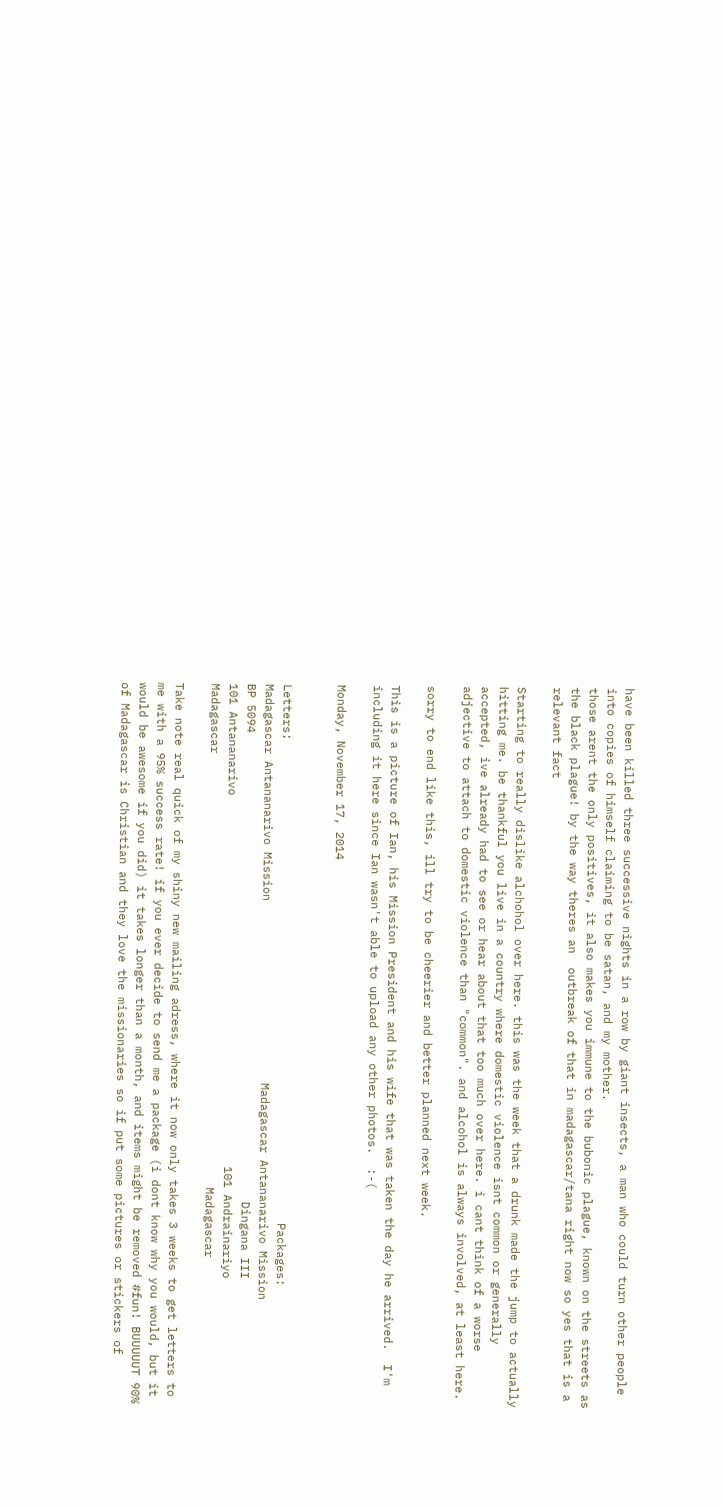have been killed three successive nights in a row by giant insects, a man who could turn other people into copies of himself claiming to be satan, and my mother.
those arent the only positives, it also makes you immune to the bubonic plague, known on the streets as the black plague! by the way theres an  outbreak of that in madagascar/tana right now so yes that is a relevant fact

Starting to really dislike alchohol over here. this was the week that a drunk made the jump to actually hitting me. be thankful you live in a country where domestic violence isnt common or generally accepted, ive already had to see or hear about that too much over here. i cant think of a worse adjective to attach to domestic violence than "common". and alcohol is always involved, at least here.

sorry to end like this, ill try to be cheerier and better planned next week.

This is a picture of Ian, his Mission President and his wife that was taken the day he arrived.  I'm including it here since Ian wasn't able to upload any other photos.  :-(

Monday, November 17, 2014


Letters:                                                                     Packages:
Madagascar Antananarivo Mission                          Madagascar Antananarivo Mission
BP 5094                                                                   Dingana III
101 Antananarivo                                                     101 Andrainariyo
Madagascar                                                              Madagascar

Take note real quick of my shiny new mailing adress, where it now only takes 3 weeks to get letters to me with a 95% success rate! if you ever decide to send me a package (i dont know why you would, but it would be awesome if you did) it takes longer than a month, and items might be removed #fun! BUUUUUT 90% of Madagascar is Christian and they love the missionaries so if put some pictures or stickers of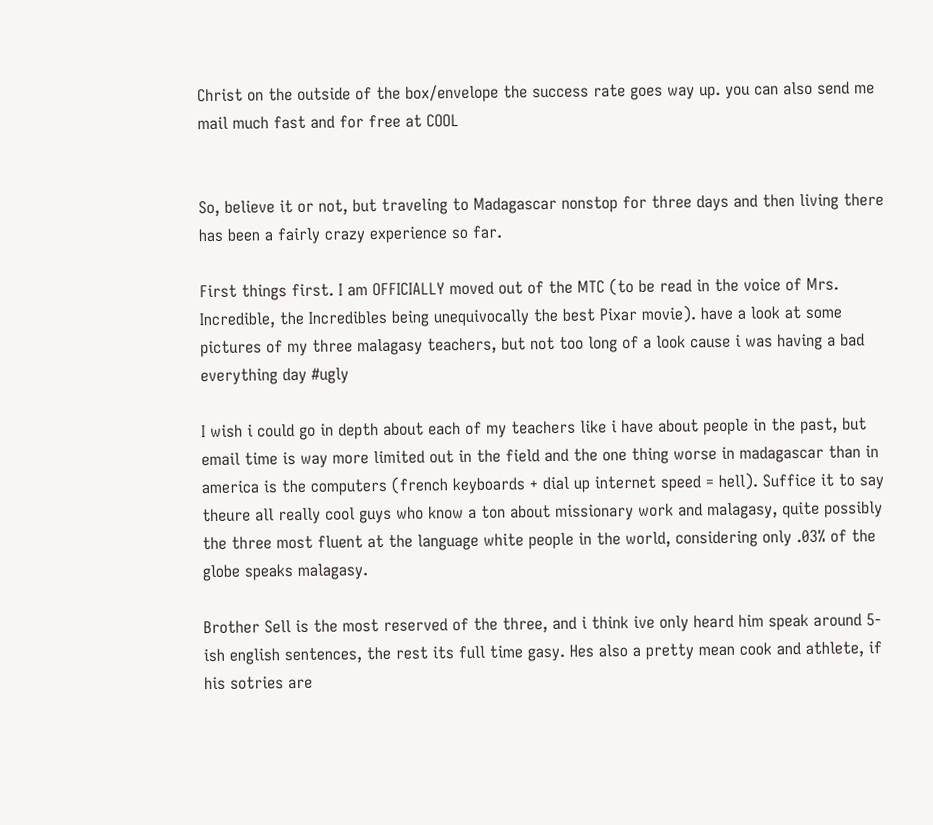Christ on the outside of the box/envelope the success rate goes way up. you can also send me mail much fast and for free at COOL


So, believe it or not, but traveling to Madagascar nonstop for three days and then living there has been a fairly crazy experience so far.

First things first. I am OFFICIALLY moved out of the MTC (to be read in the voice of Mrs. Incredible, the Incredibles being unequivocally the best Pixar movie). have a look at some pictures of my three malagasy teachers, but not too long of a look cause i was having a bad everything day #ugly

I wish i could go in depth about each of my teachers like i have about people in the past, but email time is way more limited out in the field and the one thing worse in madagascar than in america is the computers (french keyboards + dial up internet speed = hell). Suffice it to say theure all really cool guys who know a ton about missionary work and malagasy, quite possibly the three most fluent at the language white people in the world, considering only .03% of the globe speaks malagasy.

Brother Sell is the most reserved of the three, and i think ive only heard him speak around 5-ish english sentences, the rest its full time gasy. Hes also a pretty mean cook and athlete, if his sotries are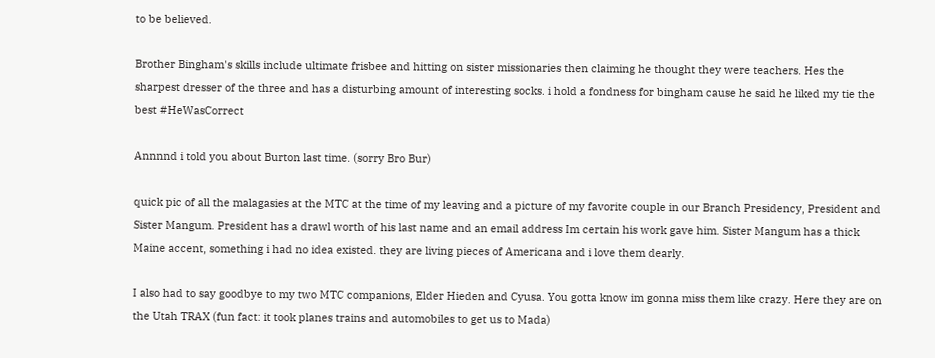to be believed.

Brother Bingham's skills include ultimate frisbee and hitting on sister missionaries then claiming he thought they were teachers. Hes the sharpest dresser of the three and has a disturbing amount of interesting socks. i hold a fondness for bingham cause he said he liked my tie the best #HeWasCorrect

Annnnd i told you about Burton last time. (sorry Bro Bur)

quick pic of all the malagasies at the MTC at the time of my leaving and a picture of my favorite couple in our Branch Presidency, President and Sister Mangum. President has a drawl worth of his last name and an email address Im certain his work gave him. Sister Mangum has a thick Maine accent, something i had no idea existed. they are living pieces of Americana and i love them dearly.

I also had to say goodbye to my two MTC companions, Elder Hieden and Cyusa. You gotta know im gonna miss them like crazy. Here they are on the Utah TRAX (fun fact: it took planes trains and automobiles to get us to Mada)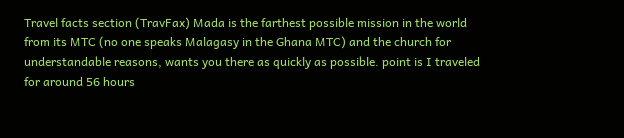Travel facts section (TravFax) Mada is the farthest possible mission in the world from its MTC (no one speaks Malagasy in the Ghana MTC) and the church for understandable reasons, wants you there as quickly as possible. point is I traveled for around 56 hours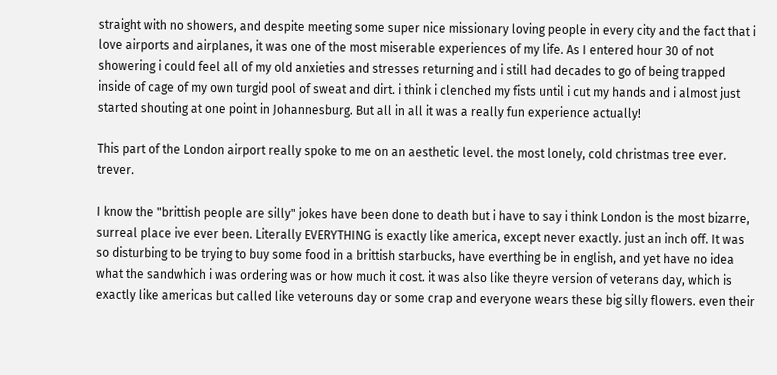straight with no showers, and despite meeting some super nice missionary loving people in every city and the fact that i love airports and airplanes, it was one of the most miserable experiences of my life. As I entered hour 30 of not showering i could feel all of my old anxieties and stresses returning and i still had decades to go of being trapped inside of cage of my own turgid pool of sweat and dirt. i think i clenched my fists until i cut my hands and i almost just started shouting at one point in Johannesburg. But all in all it was a really fun experience actually!

This part of the London airport really spoke to me on an aesthetic level. the most lonely, cold christmas tree ever. trever.

I know the "brittish people are silly" jokes have been done to death but i have to say i think London is the most bizarre, surreal place ive ever been. Literally EVERYTHING is exactly like america, except never exactly. just an inch off. It was so disturbing to be trying to buy some food in a brittish starbucks, have everthing be in english, and yet have no idea what the sandwhich i was ordering was or how much it cost. it was also like theyre version of veterans day, which is exactly like americas but called like veterouns day or some crap and everyone wears these big silly flowers. even their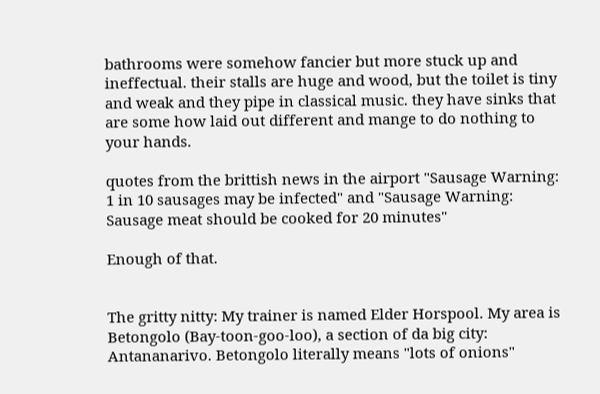bathrooms were somehow fancier but more stuck up and ineffectual. their stalls are huge and wood, but the toilet is tiny and weak and they pipe in classical music. they have sinks that are some how laid out different and mange to do nothing to your hands.

quotes from the brittish news in the airport "Sausage Warning: 1 in 10 sausages may be infected" and "Sausage Warning: Sausage meat should be cooked for 20 minutes"

Enough of that.


The gritty nitty: My trainer is named Elder Horspool. My area is Betongolo (Bay-toon-goo-loo), a section of da big city: Antananarivo. Betongolo literally means "lots of onions"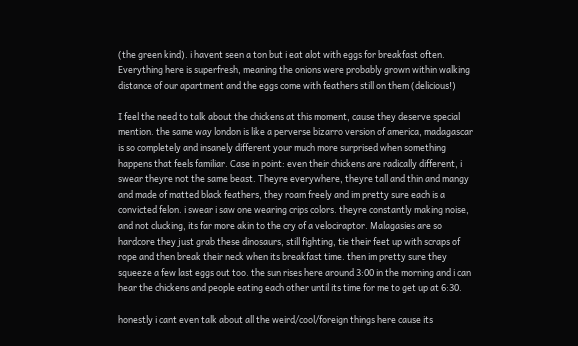(the green kind). i havent seen a ton but i eat alot with eggs for breakfast often. Everything here is superfresh, meaning the onions were probably grown within walking distance of our apartment and the eggs come with feathers still on them (delicious!)

I feel the need to talk about the chickens at this moment, cause they deserve special mention. the same way london is like a perverse bizarro version of america, madagascar is so completely and insanely different your much more surprised when something happens that feels familiar. Case in point: even their chickens are radically different, i swear theyre not the same beast. Theyre everywhere, theyre tall and thin and mangy and made of matted black feathers, they roam freely and im pretty sure each is a convicted felon. i swear i saw one wearing crips colors. theyre constantly making noise, and not clucking, its far more akin to the cry of a velociraptor. Malagasies are so hardcore they just grab these dinosaurs, still fighting, tie their feet up with scraps of rope and then break their neck when its breakfast time. then im pretty sure they squeeze a few last eggs out too. the sun rises here around 3:00 in the morning and i can hear the chickens and people eating each other until its time for me to get up at 6:30.

honestly i cant even talk about all the weird/cool/foreign things here cause its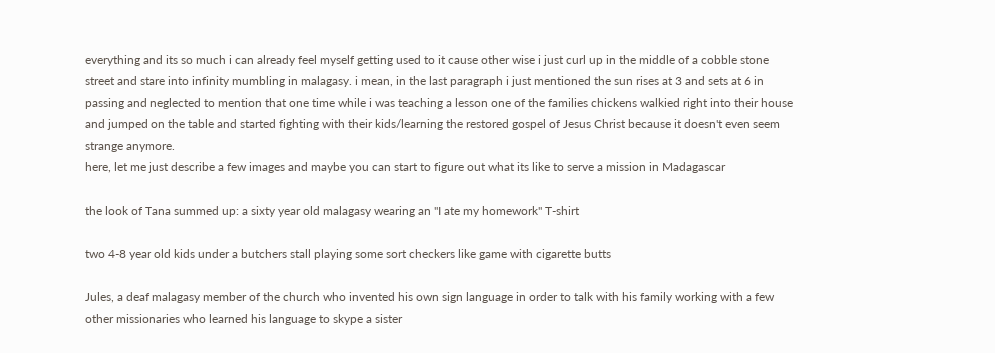everything and its so much i can already feel myself getting used to it cause other wise i just curl up in the middle of a cobble stone street and stare into infinity mumbling in malagasy. i mean, in the last paragraph i just mentioned the sun rises at 3 and sets at 6 in passing and neglected to mention that one time while i was teaching a lesson one of the families chickens walkied right into their house and jumped on the table and started fighting with their kids/learning the restored gospel of Jesus Christ because it doesn't even seem strange anymore.
here, let me just describe a few images and maybe you can start to figure out what its like to serve a mission in Madagascar

the look of Tana summed up: a sixty year old malagasy wearing an "I ate my homework" T-shirt

two 4-8 year old kids under a butchers stall playing some sort checkers like game with cigarette butts

Jules, a deaf malagasy member of the church who invented his own sign language in order to talk with his family working with a few other missionaries who learned his language to skype a sister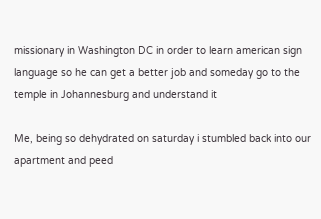missionary in Washington DC in order to learn american sign language so he can get a better job and someday go to the temple in Johannesburg and understand it

Me, being so dehydrated on saturday i stumbled back into our apartment and peed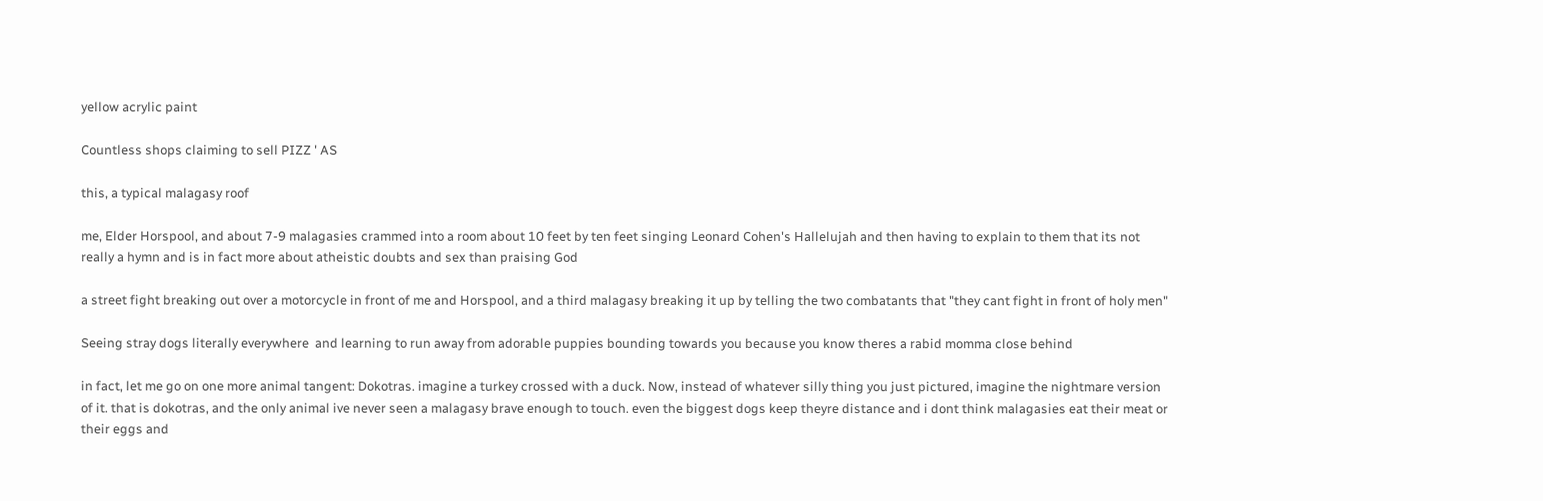yellow acrylic paint

Countless shops claiming to sell PIZZ ' AS

this, a typical malagasy roof

me, Elder Horspool, and about 7-9 malagasies crammed into a room about 10 feet by ten feet singing Leonard Cohen's Hallelujah and then having to explain to them that its not really a hymn and is in fact more about atheistic doubts and sex than praising God

a street fight breaking out over a motorcycle in front of me and Horspool, and a third malagasy breaking it up by telling the two combatants that "they cant fight in front of holy men"

Seeing stray dogs literally everywhere  and learning to run away from adorable puppies bounding towards you because you know theres a rabid momma close behind

in fact, let me go on one more animal tangent: Dokotras. imagine a turkey crossed with a duck. Now, instead of whatever silly thing you just pictured, imagine the nightmare version of it. that is dokotras, and the only animal ive never seen a malagasy brave enough to touch. even the biggest dogs keep theyre distance and i dont think malagasies eat their meat or their eggs and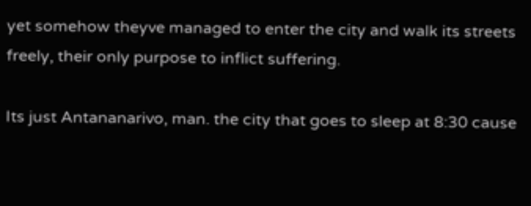yet somehow theyve managed to enter the city and walk its streets freely, their only purpose to inflict suffering.

Its just Antananarivo, man. the city that goes to sleep at 8:30 cause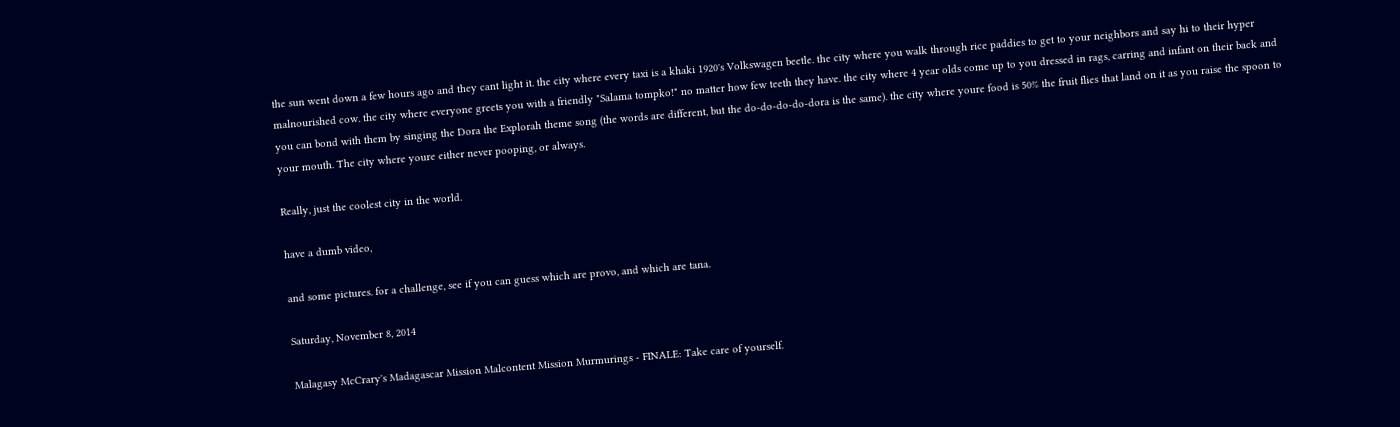the sun went down a few hours ago and they cant light it. the city where every taxi is a khaki 1920's Volkswagen beetle. the city where you walk through rice paddies to get to your neighbors and say hi to their hyper malnourished cow. the city where everyone greets you with a friendly "Salama tompko!" no matter how few teeth they have. the city where 4 year olds come up to you dressed in rags, carring and infant on their back and you can bond with them by singing the Dora the Explorah theme song (the words are different, but the do-do-do-do-dora is the same). the city where youre food is 50% the fruit flies that land on it as you raise the spoon to your mouth. The city where youre either never pooping, or always.

Really, just the coolest city in the world.

have a dumb video,

and some pictures. for a challenge, see if you can guess which are provo, and which are tana.

Saturday, November 8, 2014

Malagasy McCrary's Madagascar Mission Malcontent Mission Murmurings - FINALE: Take care of yourself.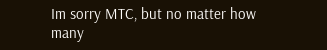Im sorry MTC, but no matter how many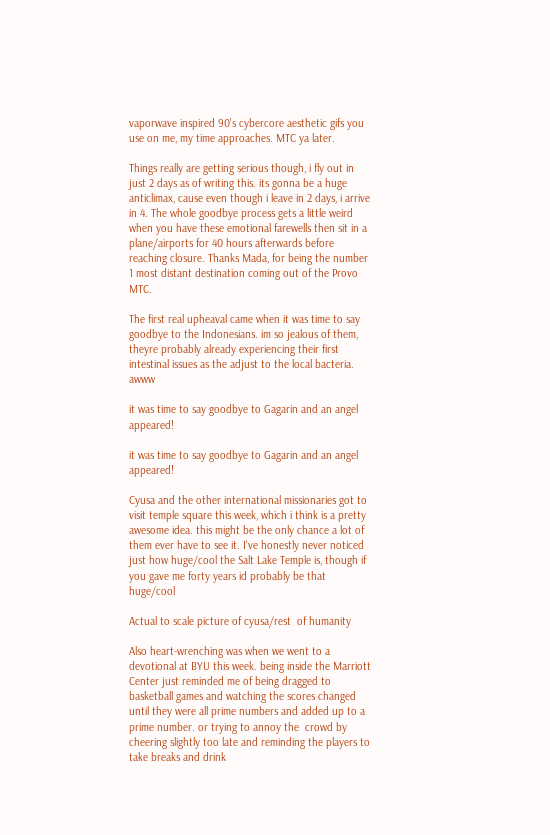vaporwave inspired 90's cybercore aesthetic gifs you use on me, my time approaches. MTC ya later.

Things really are getting serious though, i fly out in just 2 days as of writing this. its gonna be a huge anticlimax, cause even though i leave in 2 days, i arrive in 4. The whole goodbye process gets a little weird when you have these emotional farewells then sit in a plane/airports for 40 hours afterwards before reaching closure. Thanks Mada, for being the number 1 most distant destination coming out of the Provo MTC.

The first real upheaval came when it was time to say goodbye to the Indonesians. im so jealous of them, theyre probably already experiencing their first intestinal issues as the adjust to the local bacteria. awww

it was time to say goodbye to Gagarin and an angel appeared!

it was time to say goodbye to Gagarin and an angel appeared!

Cyusa and the other international missionaries got to visit temple square this week, which i think is a pretty awesome idea. this might be the only chance a lot of them ever have to see it. I've honestly never noticed just how huge/cool the Salt Lake Temple is, though if you gave me forty years id probably be that huge/cool

Actual to scale picture of cyusa/rest  of humanity

Also heart-wrenching was when we went to a devotional at BYU this week. being inside the Marriott Center just reminded me of being dragged to basketball games and watching the scores changed until they were all prime numbers and added up to a prime number. or trying to annoy the  crowd by cheering slightly too late and reminding the players to take breaks and drink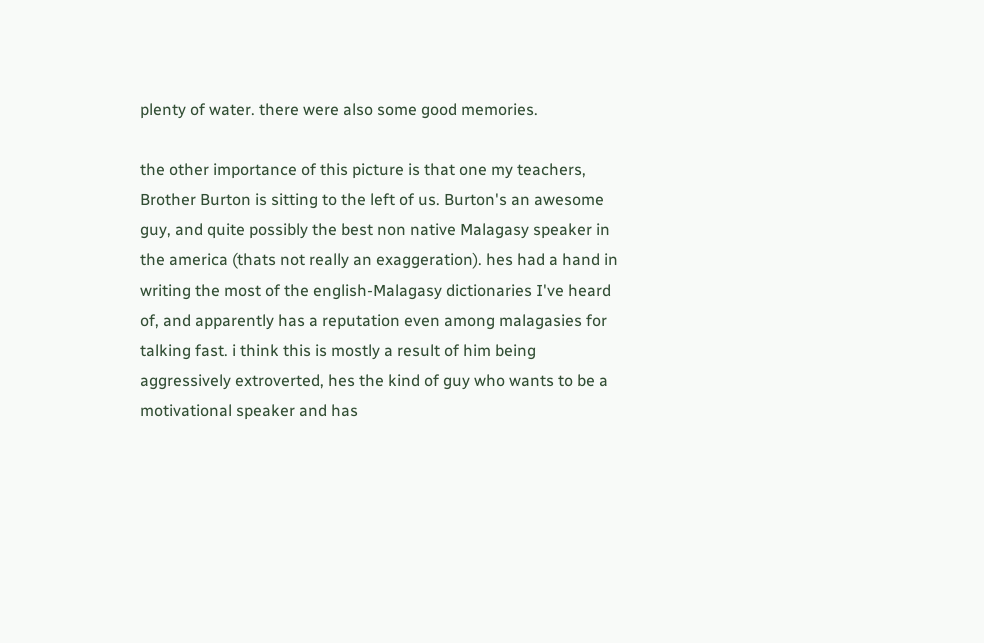plenty of water. there were also some good memories.

the other importance of this picture is that one my teachers, Brother Burton is sitting to the left of us. Burton's an awesome guy, and quite possibly the best non native Malagasy speaker in the america (thats not really an exaggeration). hes had a hand in writing the most of the english-Malagasy dictionaries I've heard of, and apparently has a reputation even among malagasies for talking fast. i think this is mostly a result of him being aggressively extroverted, hes the kind of guy who wants to be a motivational speaker and has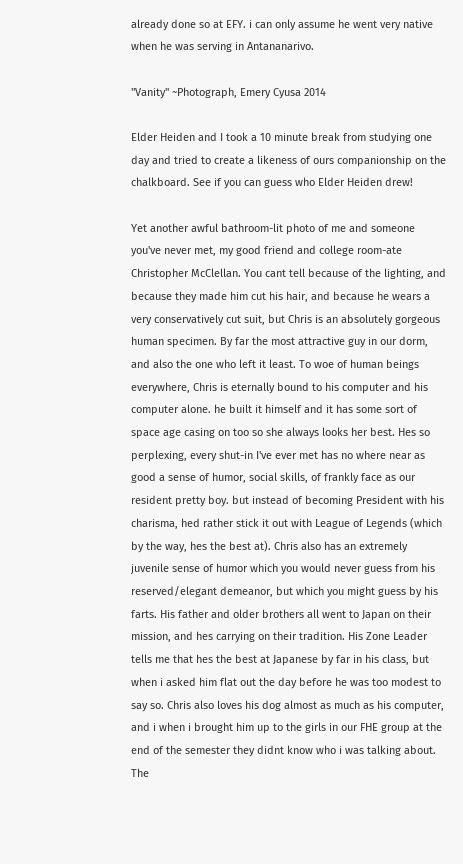already done so at EFY. i can only assume he went very native when he was serving in Antananarivo.

"Vanity" ~Photograph, Emery Cyusa 2014

Elder Heiden and I took a 10 minute break from studying one day and tried to create a likeness of ours companionship on the chalkboard. See if you can guess who Elder Heiden drew!

Yet another awful bathroom-lit photo of me and someone you've never met, my good friend and college room-ate  Christopher McClellan. You cant tell because of the lighting, and because they made him cut his hair, and because he wears a very conservatively cut suit, but Chris is an absolutely gorgeous human specimen. By far the most attractive guy in our dorm, and also the one who left it least. To woe of human beings everywhere, Chris is eternally bound to his computer and his computer alone. he built it himself and it has some sort of space age casing on too so she always looks her best. Hes so perplexing, every shut-in I've ever met has no where near as good a sense of humor, social skills, of frankly face as our resident pretty boy. but instead of becoming President with his charisma, hed rather stick it out with League of Legends (which by the way, hes the best at). Chris also has an extremely juvenile sense of humor which you would never guess from his reserved/elegant demeanor, but which you might guess by his farts. His father and older brothers all went to Japan on their mission, and hes carrying on their tradition. His Zone Leader tells me that hes the best at Japanese by far in his class, but when i asked him flat out the day before he was too modest to say so. Chris also loves his dog almost as much as his computer, and i when i brought him up to the girls in our FHE group at the end of the semester they didnt know who i was talking about. The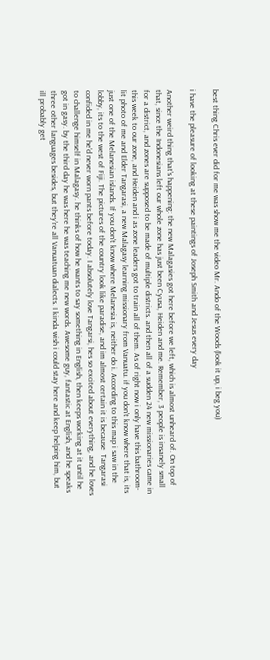best thing Chris ever did for me was show me the video Mr. Ando of the Woods (look it up, i beg you)

i have the pleasure of looking at these paintings of Joseph Smith and Jesus every day

Another weird thing that's happening: the new Malagasies got here before we left, which is almost unheard of. On top of that, since the Indonesians left our whole zone has just been Cyusa, Heiden and me. Remember, 3 people is insanely small for a district, and zones are supposed to be made of multiple districts. and then all of a sudden 24 new missionaries came in this week to our zone, and Heiden and i as zone leaders got to train all of them. As of right now i only have this bathroom-lit photo of me and Elder Tangarasi, a new Malagasy learning missionary from Vanuatu. if you don't know where that is, its just one of the Melanesian islands. If you don't know where Melanesia is, neither do i. According to this map i saw in the lobby, its to the west of Fiji. The pictures of the country look like paradise, and im almost certain it is because  Tangarasi confided in me he'd never worn pants before today. I absolutely love Tangarsi, hes so excited about everything, and he loves to challenge himself in Malagasy. he thinks of how he wants to say something in English, then keeps working at it until he got in gasy. by the third day he was here he was teaching me new words. Awesome guy, fantastic at English, and he speaks three other languages besides, but they're all Vanuatuan dialects. I kinda wish i could stay here and keep helping him, but ill probably get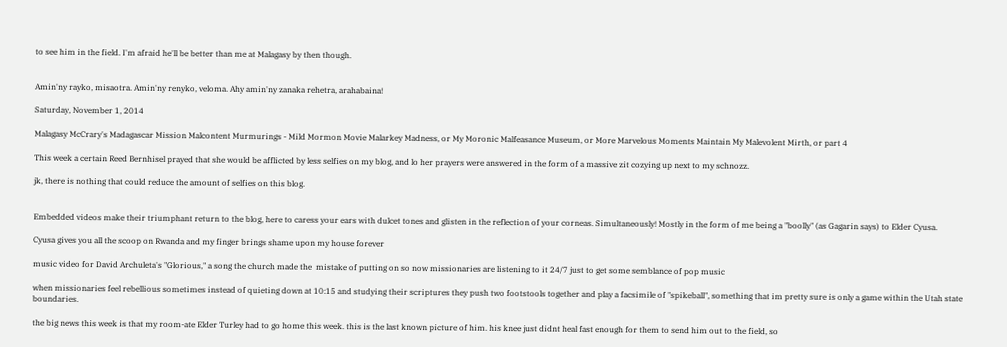to see him in the field. I'm afraid he'll be better than me at Malagasy by then though.


Amin'ny rayko, misaotra. Amin'ny renyko, veloma. Ahy amin'ny zanaka rehetra, arahabaina!

Saturday, November 1, 2014

Malagasy McCrary's Madagascar Mission Malcontent Murmurings - Mild Mormon Movie Malarkey Madness, or My Moronic Malfeasance Museum, or More Marvelous Moments Maintain My Malevolent Mirth, or part 4

This week a certain Reed Bernhisel prayed that she would be afflicted by less selfies on my blog, and lo her prayers were answered in the form of a massive zit cozying up next to my schnozz.

jk, there is nothing that could reduce the amount of selfies on this blog.


Embedded videos make their triumphant return to the blog, here to caress your ears with dulcet tones and glisten in the reflection of your corneas. Simultaneously! Mostly in the form of me being a "boolly" (as Gagarin says) to Elder Cyusa.

Cyusa gives you all the scoop on Rwanda and my finger brings shame upon my house forever

music video for David Archuleta's "Glorious," a song the church made the  mistake of putting on so now missionaries are listening to it 24/7 just to get some semblance of pop music

when missionaries feel rebellious sometimes instead of quieting down at 10:15 and studying their scriptures they push two footstools together and play a facsimile of "spikeball", something that im pretty sure is only a game within the Utah state boundaries.

the big news this week is that my room-ate Elder Turley had to go home this week. this is the last known picture of him. his knee just didnt heal fast enough for them to send him out to the field, so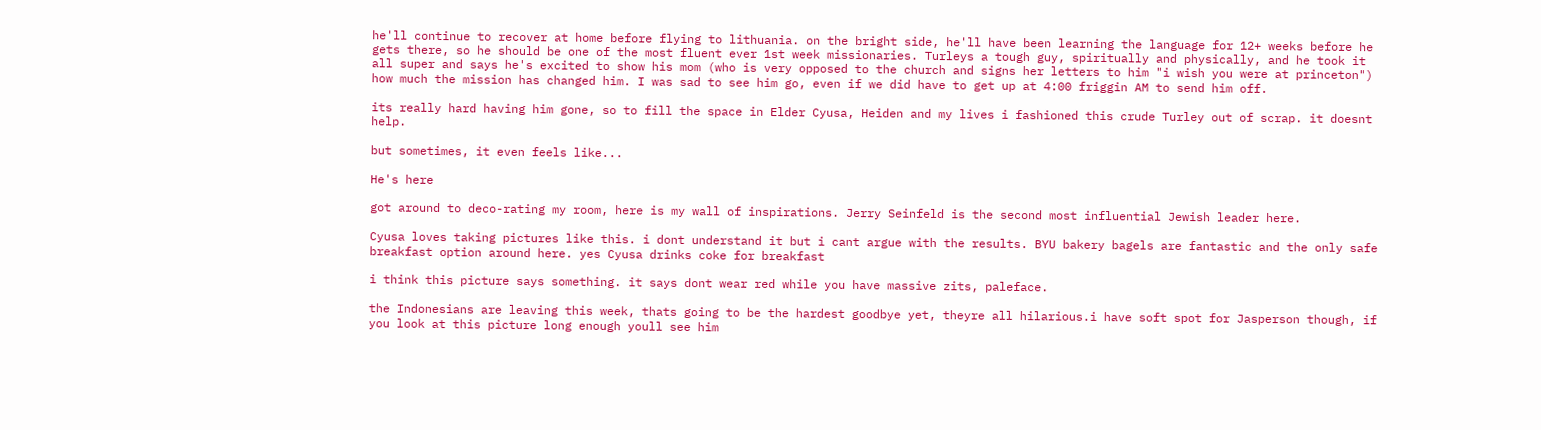he'll continue to recover at home before flying to lithuania. on the bright side, he'll have been learning the language for 12+ weeks before he gets there, so he should be one of the most fluent ever 1st week missionaries. Turleys a tough guy, spiritually and physically, and he took it all super and says he's excited to show his mom (who is very opposed to the church and signs her letters to him "i wish you were at princeton") how much the mission has changed him. I was sad to see him go, even if we did have to get up at 4:00 friggin AM to send him off.

its really hard having him gone, so to fill the space in Elder Cyusa, Heiden and my lives i fashioned this crude Turley out of scrap. it doesnt help.

but sometimes, it even feels like...

He's here

got around to deco-rating my room, here is my wall of inspirations. Jerry Seinfeld is the second most influential Jewish leader here.

Cyusa loves taking pictures like this. i dont understand it but i cant argue with the results. BYU bakery bagels are fantastic and the only safe breakfast option around here. yes Cyusa drinks coke for breakfast

i think this picture says something. it says dont wear red while you have massive zits, paleface.

the Indonesians are leaving this week, thats going to be the hardest goodbye yet, theyre all hilarious.i have soft spot for Jasperson though, if you look at this picture long enough youll see him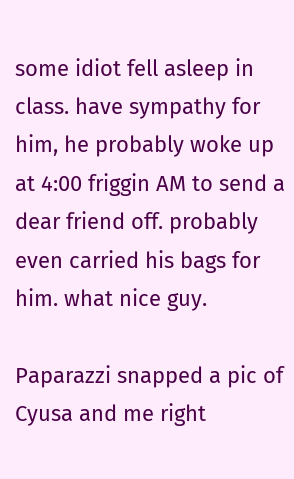some idiot fell asleep in class. have sympathy for him, he probably woke up at 4:00 friggin AM to send a dear friend off. probably even carried his bags for him. what nice guy.

Paparazzi snapped a pic of Cyusa and me right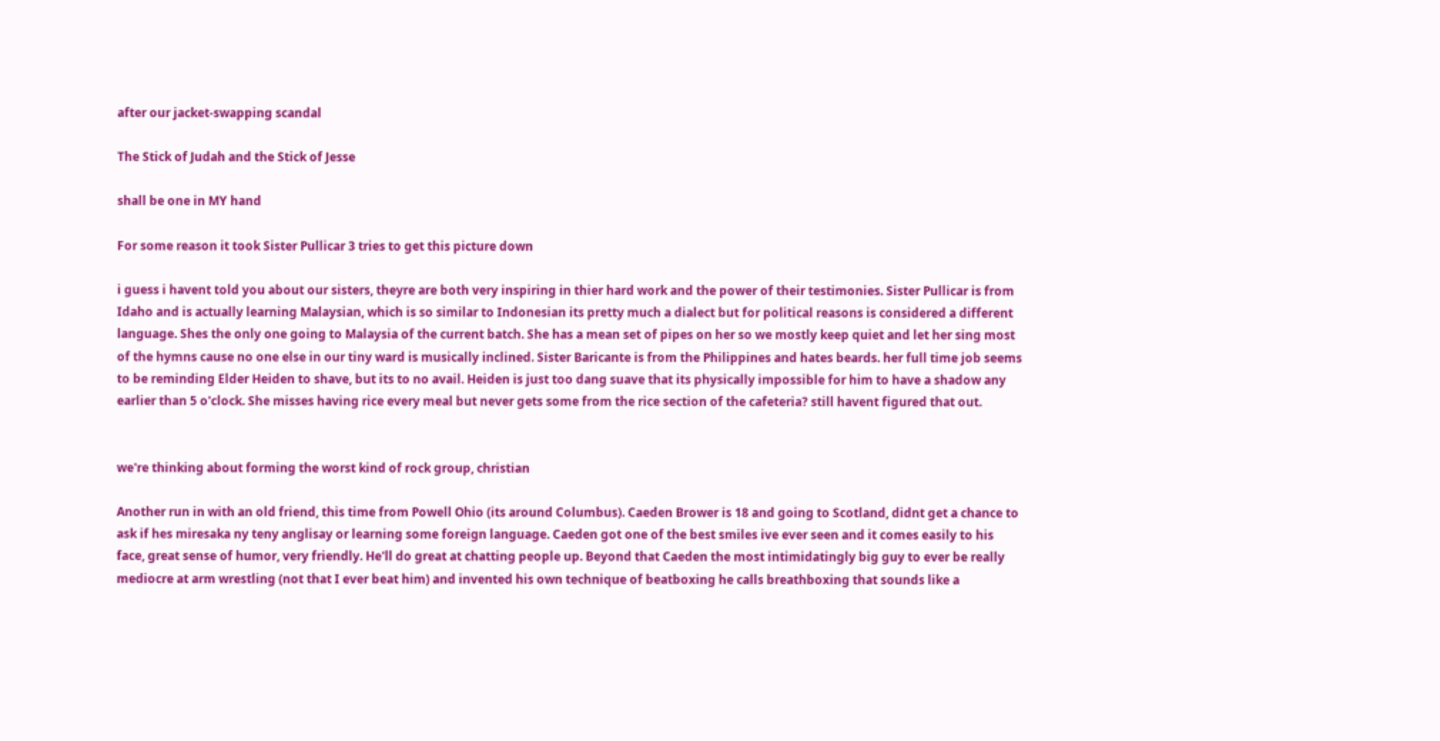after our jacket-swapping scandal

The Stick of Judah and the Stick of Jesse

shall be one in MY hand

For some reason it took Sister Pullicar 3 tries to get this picture down

i guess i havent told you about our sisters, theyre are both very inspiring in thier hard work and the power of their testimonies. Sister Pullicar is from Idaho and is actually learning Malaysian, which is so similar to Indonesian its pretty much a dialect but for political reasons is considered a different language. Shes the only one going to Malaysia of the current batch. She has a mean set of pipes on her so we mostly keep quiet and let her sing most of the hymns cause no one else in our tiny ward is musically inclined. Sister Baricante is from the Philippines and hates beards. her full time job seems to be reminding Elder Heiden to shave, but its to no avail. Heiden is just too dang suave that its physically impossible for him to have a shadow any earlier than 5 o'clock. She misses having rice every meal but never gets some from the rice section of the cafeteria? still havent figured that out.


we're thinking about forming the worst kind of rock group, christian

Another run in with an old friend, this time from Powell Ohio (its around Columbus). Caeden Brower is 18 and going to Scotland, didnt get a chance to ask if hes miresaka ny teny anglisay or learning some foreign language. Caeden got one of the best smiles ive ever seen and it comes easily to his face, great sense of humor, very friendly. He'll do great at chatting people up. Beyond that Caeden the most intimidatingly big guy to ever be really mediocre at arm wrestling (not that I ever beat him) and invented his own technique of beatboxing he calls breathboxing that sounds like a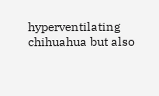hyperventilating chihuahua but also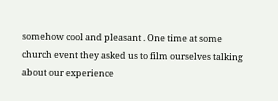somehow cool and pleasant . One time at some church event they asked us to film ourselves talking about our experience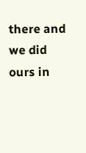there and we did ours in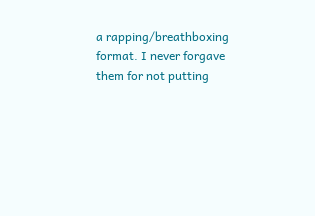a rapping/breathboxing format. I never forgave them for not putting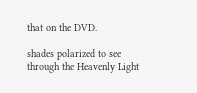that on the DVD.

shades polarized to see through the Heavenly Light